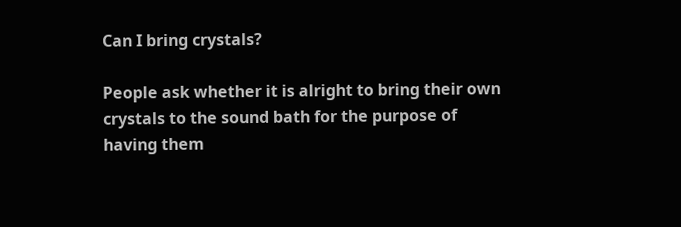Can I bring crystals?

People ask whether it is alright to bring their own crystals to the sound bath for the purpose of having them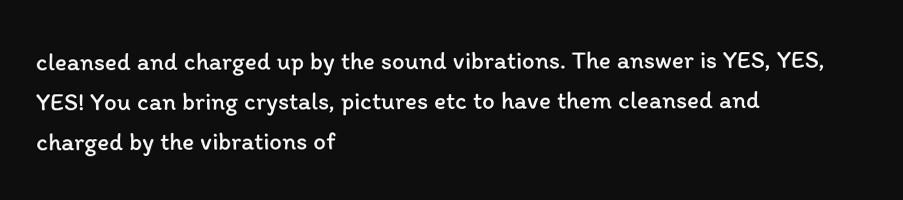cleansed and charged up by the sound vibrations. The answer is YES, YES, YES! You can bring crystals, pictures etc to have them cleansed and charged by the vibrations of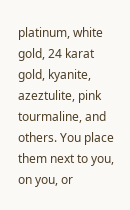platinum, white gold, 24 karat gold, kyanite, azeztulite, pink tourmaline, and others. You place them next to you, on you, or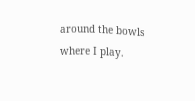around the bowls where I play.